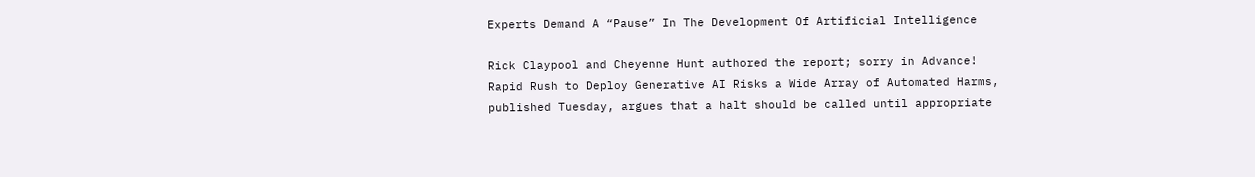Experts Demand A “Pause” In The Development Of Artificial Intelligence

Rick Claypool and Cheyenne Hunt authored the report; sorry in Advance! Rapid Rush to Deploy Generative AI Risks a Wide Array of Automated Harms, published Tuesday, argues that a halt should be called until appropriate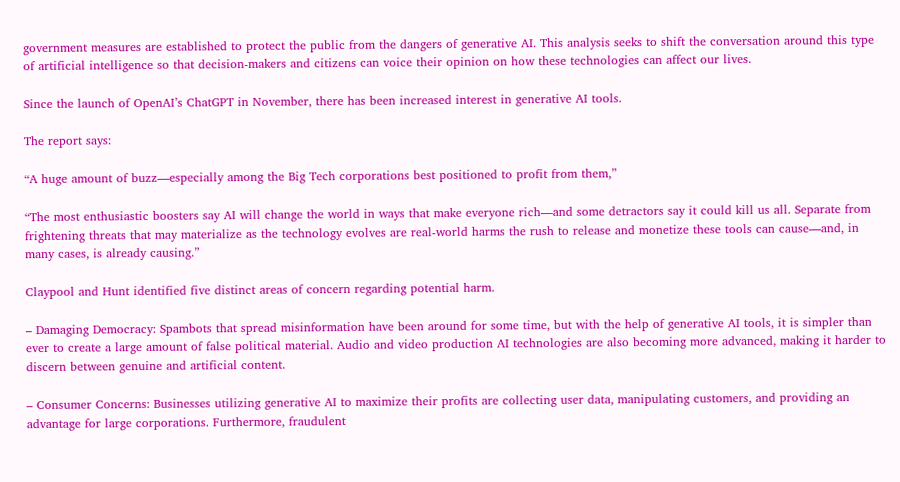government measures are established to protect the public from the dangers of generative AI. This analysis seeks to shift the conversation around this type of artificial intelligence so that decision-makers and citizens can voice their opinion on how these technologies can affect our lives.

Since the launch of OpenAI’s ChatGPT in November, there has been increased interest in generative AI tools.

The report says:

“A huge amount of buzz—especially among the Big Tech corporations best positioned to profit from them,”

“The most enthusiastic boosters say AI will change the world in ways that make everyone rich—and some detractors say it could kill us all. Separate from frightening threats that may materialize as the technology evolves are real-world harms the rush to release and monetize these tools can cause—and, in many cases, is already causing.”

Claypool and Hunt identified five distinct areas of concern regarding potential harm.

– Damaging Democracy: Spambots that spread misinformation have been around for some time, but with the help of generative AI tools, it is simpler than ever to create a large amount of false political material. Audio and video production AI technologies are also becoming more advanced, making it harder to discern between genuine and artificial content.

– Consumer Concerns: Businesses utilizing generative AI to maximize their profits are collecting user data, manipulating customers, and providing an advantage for large corporations. Furthermore, fraudulent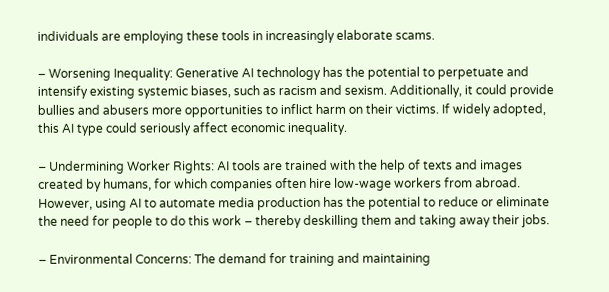individuals are employing these tools in increasingly elaborate scams.

– Worsening Inequality: Generative AI technology has the potential to perpetuate and intensify existing systemic biases, such as racism and sexism. Additionally, it could provide bullies and abusers more opportunities to inflict harm on their victims. If widely adopted, this AI type could seriously affect economic inequality.

– Undermining Worker Rights: AI tools are trained with the help of texts and images created by humans, for which companies often hire low-wage workers from abroad. However, using AI to automate media production has the potential to reduce or eliminate the need for people to do this work – thereby deskilling them and taking away their jobs.

– Environmental Concerns: The demand for training and maintaining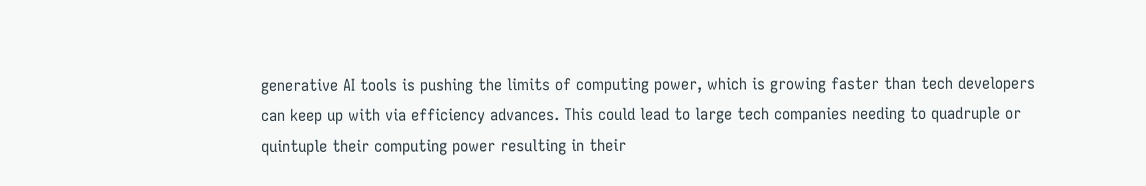generative AI tools is pushing the limits of computing power, which is growing faster than tech developers can keep up with via efficiency advances. This could lead to large tech companies needing to quadruple or quintuple their computing power resulting in their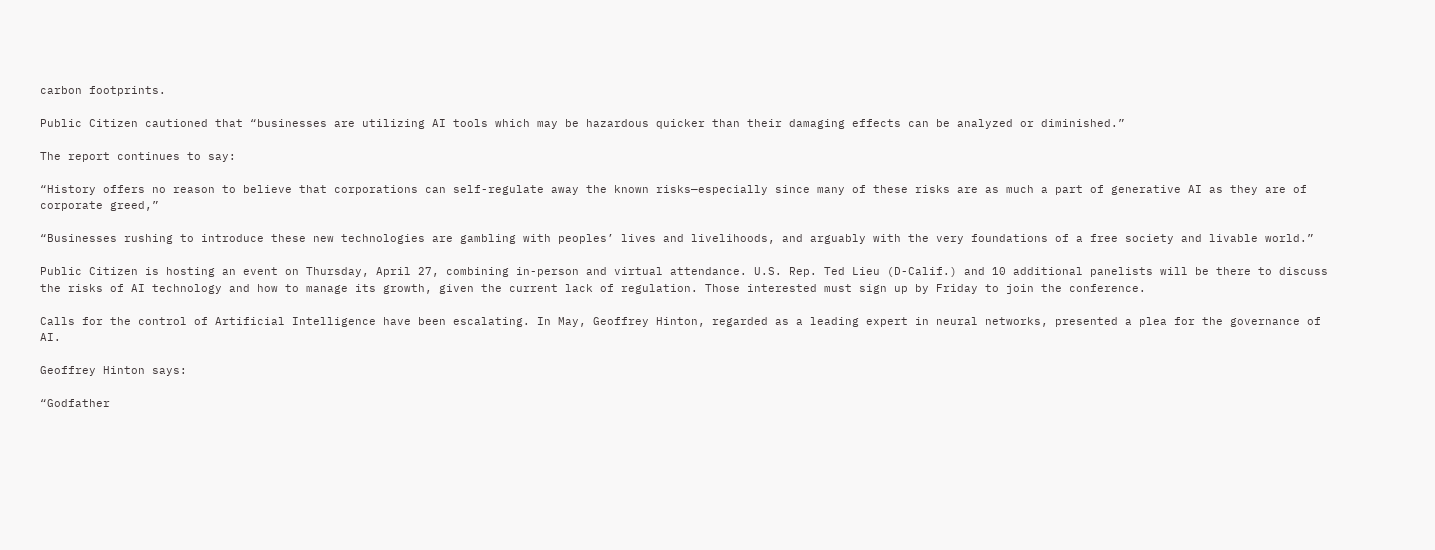carbon footprints.

Public Citizen cautioned that “businesses are utilizing AI tools which may be hazardous quicker than their damaging effects can be analyzed or diminished.”

The report continues to say:

“History offers no reason to believe that corporations can self-regulate away the known risks—especially since many of these risks are as much a part of generative AI as they are of corporate greed,”

“Businesses rushing to introduce these new technologies are gambling with peoples’ lives and livelihoods, and arguably with the very foundations of a free society and livable world.”

Public Citizen is hosting an event on Thursday, April 27, combining in-person and virtual attendance. U.S. Rep. Ted Lieu (D-Calif.) and 10 additional panelists will be there to discuss the risks of AI technology and how to manage its growth, given the current lack of regulation. Those interested must sign up by Friday to join the conference.

Calls for the control of Artificial Intelligence have been escalating. In May, Geoffrey Hinton, regarded as a leading expert in neural networks, presented a plea for the governance of AI.

Geoffrey Hinton says:

“Godfather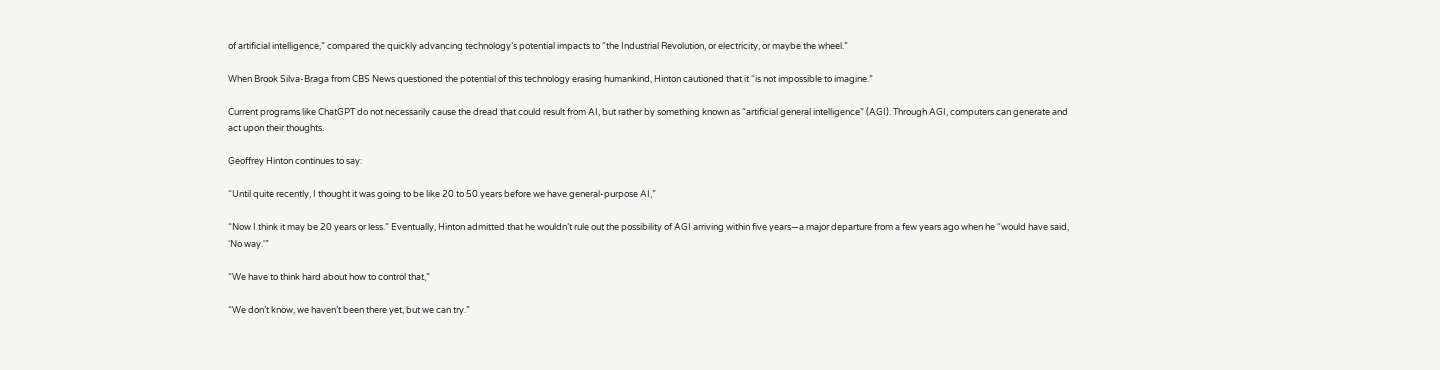of artificial intelligence,” compared the quickly advancing technology’s potential impacts to “the Industrial Revolution, or electricity, or maybe the wheel.”

When Brook Silva-Braga from CBS News questioned the potential of this technology erasing humankind, Hinton cautioned that it “is not impossible to imagine.”

Current programs like ChatGPT do not necessarily cause the dread that could result from AI, but rather by something known as “artificial general intelligence” (AGI). Through AGI, computers can generate and act upon their thoughts.

Geoffrey Hinton continues to say:

“Until quite recently, I thought it was going to be like 20 to 50 years before we have general-purpose AI,”

“Now I think it may be 20 years or less.” Eventually, Hinton admitted that he wouldn’t rule out the possibility of AGI arriving within five years—a major departure from a few years ago when he “would have said, ‘No way.'”

“We have to think hard about how to control that,”

“We don’t know, we haven’t been there yet, but we can try.”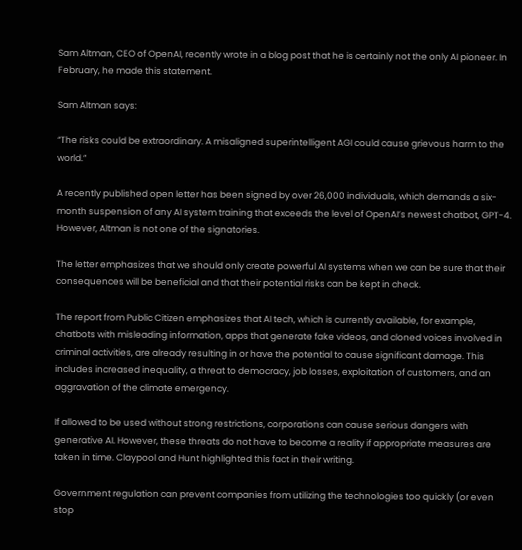Sam Altman, CEO of OpenAI, recently wrote in a blog post that he is certainly not the only AI pioneer. In February, he made this statement.

Sam Altman says:

“The risks could be extraordinary. A misaligned superintelligent AGI could cause grievous harm to the world.”

A recently published open letter has been signed by over 26,000 individuals, which demands a six-month suspension of any AI system training that exceeds the level of OpenAI’s newest chatbot, GPT-4. However, Altman is not one of the signatories.

The letter emphasizes that we should only create powerful AI systems when we can be sure that their consequences will be beneficial and that their potential risks can be kept in check.

The report from Public Citizen emphasizes that AI tech, which is currently available, for example, chatbots with misleading information, apps that generate fake videos, and cloned voices involved in criminal activities, are already resulting in or have the potential to cause significant damage. This includes increased inequality, a threat to democracy, job losses, exploitation of customers, and an aggravation of the climate emergency.

If allowed to be used without strong restrictions, corporations can cause serious dangers with generative AI. However, these threats do not have to become a reality if appropriate measures are taken in time. Claypool and Hunt highlighted this fact in their writing.

Government regulation can prevent companies from utilizing the technologies too quickly (or even stop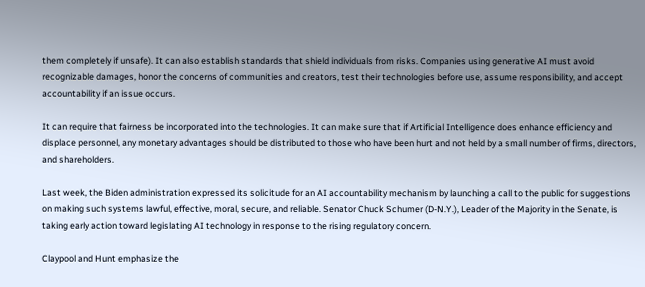them completely if unsafe). It can also establish standards that shield individuals from risks. Companies using generative AI must avoid recognizable damages, honor the concerns of communities and creators, test their technologies before use, assume responsibility, and accept accountability if an issue occurs.

It can require that fairness be incorporated into the technologies. It can make sure that if Artificial Intelligence does enhance efficiency and displace personnel, any monetary advantages should be distributed to those who have been hurt and not held by a small number of firms, directors, and shareholders.

Last week, the Biden administration expressed its solicitude for an AI accountability mechanism by launching a call to the public for suggestions on making such systems lawful, effective, moral, secure, and reliable. Senator Chuck Schumer (D-N.Y.), Leader of the Majority in the Senate, is taking early action toward legislating AI technology in response to the rising regulatory concern.

Claypool and Hunt emphasize the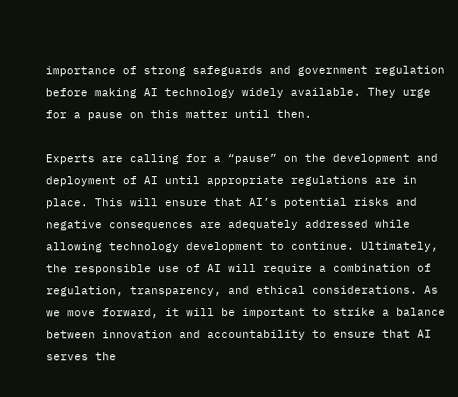importance of strong safeguards and government regulation before making AI technology widely available. They urge for a pause on this matter until then.

Experts are calling for a “pause” on the development and deployment of AI until appropriate regulations are in place. This will ensure that AI’s potential risks and negative consequences are adequately addressed while allowing technology development to continue. Ultimately, the responsible use of AI will require a combination of regulation, transparency, and ethical considerations. As we move forward, it will be important to strike a balance between innovation and accountability to ensure that AI serves the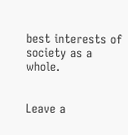best interests of society as a whole.


Leave a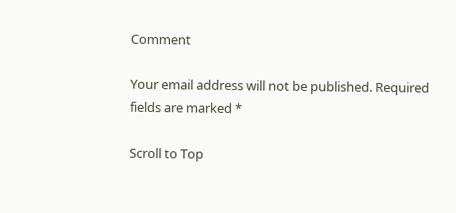Comment

Your email address will not be published. Required fields are marked *

Scroll to Top